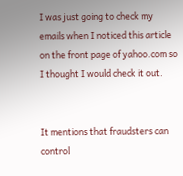I was just going to check my emails when I noticed this article on the front page of yahoo.com so I thought I would check it out.


It mentions that fraudsters can control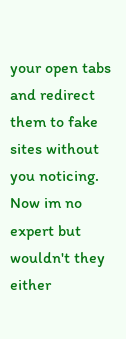your open tabs and redirect them to fake sites without you noticing. Now im no expert but wouldn't they either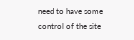need to have some control of the site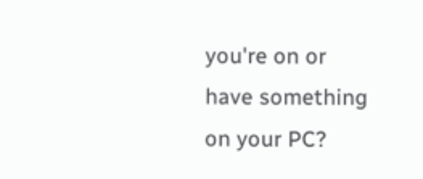you're on or have something on your PC?